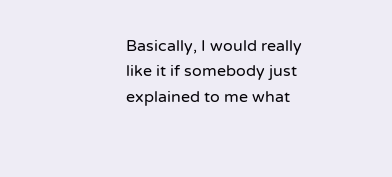Basically, I would really like it if somebody just explained to me what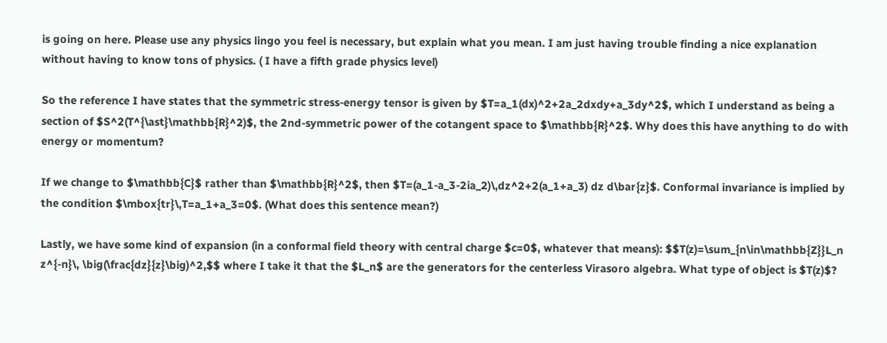is going on here. Please use any physics lingo you feel is necessary, but explain what you mean. I am just having trouble finding a nice explanation without having to know tons of physics. ( I have a fifth grade physics level)

So the reference I have states that the symmetric stress-energy tensor is given by $T=a_1(dx)^2+2a_2dxdy+a_3dy^2$, which I understand as being a section of $S^2(T^{\ast}\mathbb{R}^2)$, the 2nd-symmetric power of the cotangent space to $\mathbb{R}^2$. Why does this have anything to do with energy or momentum?

If we change to $\mathbb{C}$ rather than $\mathbb{R}^2$, then $T=(a_1-a_3-2ia_2)\,dz^2+2(a_1+a_3) dz d\bar{z}$. Conformal invariance is implied by the condition $\mbox{tr}\,T=a_1+a_3=0$. (What does this sentence mean?)

Lastly, we have some kind of expansion (in a conformal field theory with central charge $c=0$, whatever that means): $$T(z)=\sum_{n\in\mathbb{Z}}L_n z^{-n}\, \big(\frac{dz}{z}\big)^2,$$ where I take it that the $L_n$ are the generators for the centerless Virasoro algebra. What type of object is $T(z)$?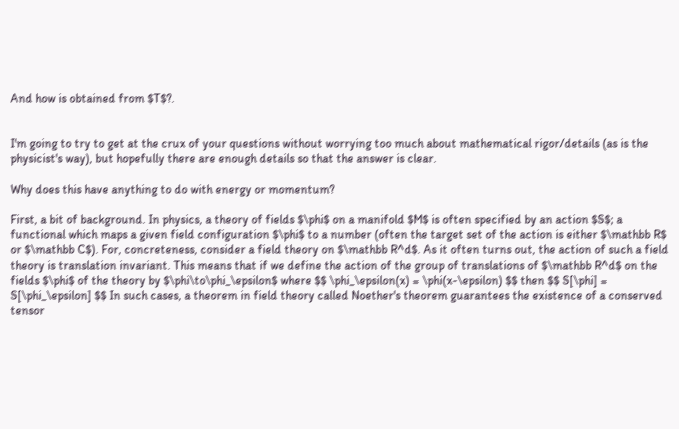And how is obtained from $T$?.


I'm going to try to get at the crux of your questions without worrying too much about mathematical rigor/details (as is the physicist's way), but hopefully there are enough details so that the answer is clear.

Why does this have anything to do with energy or momentum?

First, a bit of background. In physics, a theory of fields $\phi$ on a manifold $M$ is often specified by an action $S$; a functional which maps a given field configuration $\phi$ to a number (often the target set of the action is either $\mathbb R$ or $\mathbb C$). For, concreteness, consider a field theory on $\mathbb R^d$. As it often turns out, the action of such a field theory is translation invariant. This means that if we define the action of the group of translations of $\mathbb R^d$ on the fields $\phi$ of the theory by $\phi\to\phi_\epsilon$ where $$ \phi_\epsilon(x) = \phi(x-\epsilon) $$ then $$ S[\phi] = S[\phi_\epsilon] $$ In such cases, a theorem in field theory called Noether's theorem guarantees the existence of a conserved tensor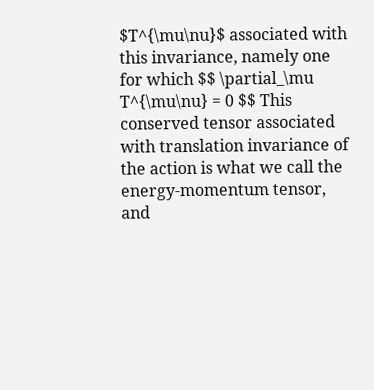$T^{\mu\nu}$ associated with this invariance, namely one for which $$ \partial_\mu T^{\mu\nu} = 0 $$ This conserved tensor associated with translation invariance of the action is what we call the energy-momentum tensor, and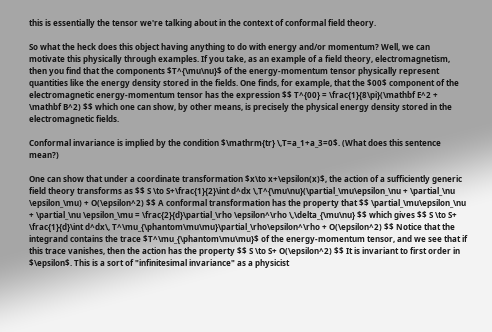this is essentially the tensor we're talking about in the context of conformal field theory.

So what the heck does this object having anything to do with energy and/or momentum? Well, we can motivate this physically through examples. If you take, as an example of a field theory, electromagnetism, then you find that the components $T^{\mu\nu}$ of the energy-momentum tensor physically represent quantities like the energy density stored in the fields. One finds, for example, that the $00$ component of the electromagnetic energy-momentum tensor has the expression $$ T^{00} = \frac{1}{8\pi}(\mathbf E^2 + \mathbf B^2) $$ which one can show, by other means, is precisely the physical energy density stored in the electromagnetic fields.

Conformal invariance is implied by the condition $\mathrm{tr} \,T=a_1+a_3=0$. (What does this sentence mean?)

One can show that under a coordinate transformation $x\to x+\epsilon(x)$, the action of a sufficiently generic field theory transforms as $$ S \to S+\frac{1}{2}\int d^dx \,T^{\mu\nu}(\partial_\mu\epsilon_\nu + \partial_\nu \epsilon_\mu) + O(\epsilon^2) $$ A conformal transformation has the property that $$ \partial_\mu\epsilon_\nu + \partial_\nu \epsilon_\mu = \frac{2}{d}\partial_\rho \epsilon^\rho \,\delta_{\mu\nu} $$ which gives $$ S \to S+ \frac{1}{d}\int d^dx\, T^\mu_{\phantom\mu\mu}\partial_\rho\epsilon^\rho + O(\epsilon^2) $$ Notice that the integrand contains the trace $T^\mu_{\phantom\mu\mu}$ of the energy-momentum tensor, and we see that if this trace vanishes, then the action has the property $$ S \to S+ O(\epsilon^2) $$ It is invariant to first order in $\epsilon$. This is a sort of "infinitesimal invariance" as a physicist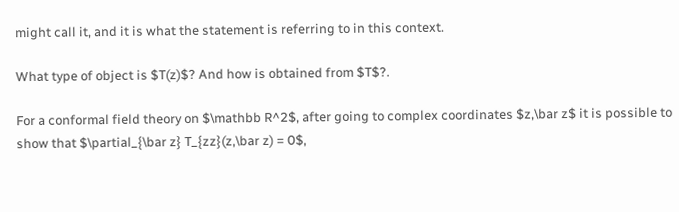might call it, and it is what the statement is referring to in this context.

What type of object is $T(z)$? And how is obtained from $T$?.

For a conformal field theory on $\mathbb R^2$, after going to complex coordinates $z,\bar z$ it is possible to show that $\partial_{\bar z} T_{zz}(z,\bar z) = 0$,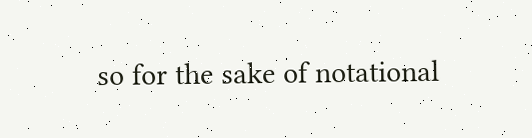so for the sake of notational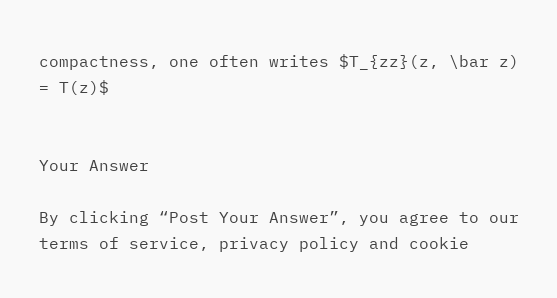compactness, one often writes $T_{zz}(z, \bar z) = T(z)$


Your Answer

By clicking “Post Your Answer”, you agree to our terms of service, privacy policy and cookie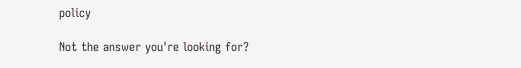policy

Not the answer you're looking for?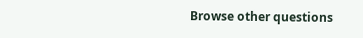Browse other questions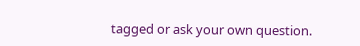tagged or ask your own question.